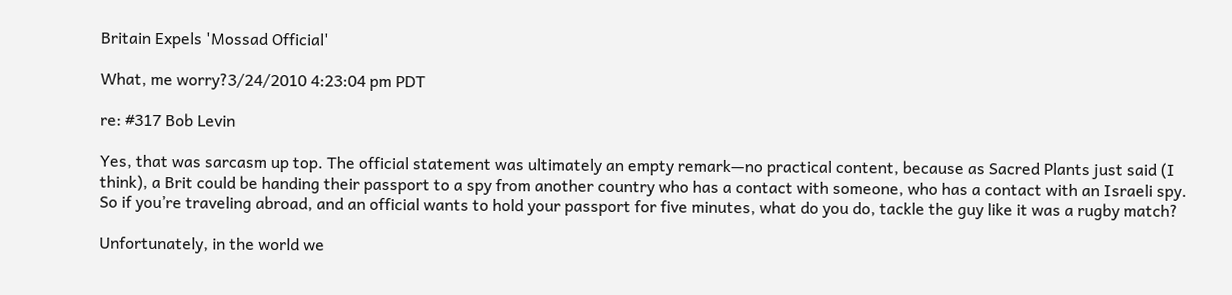Britain Expels 'Mossad Official'

What, me worry?3/24/2010 4:23:04 pm PDT

re: #317 Bob Levin

Yes, that was sarcasm up top. The official statement was ultimately an empty remark—no practical content, because as Sacred Plants just said (I think), a Brit could be handing their passport to a spy from another country who has a contact with someone, who has a contact with an Israeli spy. So if you’re traveling abroad, and an official wants to hold your passport for five minutes, what do you do, tackle the guy like it was a rugby match?

Unfortunately, in the world we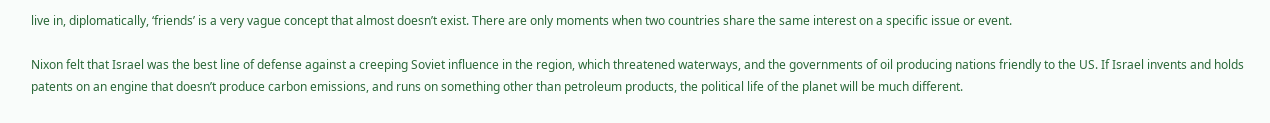live in, diplomatically, ‘friends’ is a very vague concept that almost doesn’t exist. There are only moments when two countries share the same interest on a specific issue or event.

Nixon felt that Israel was the best line of defense against a creeping Soviet influence in the region, which threatened waterways, and the governments of oil producing nations friendly to the US. If Israel invents and holds patents on an engine that doesn’t produce carbon emissions, and runs on something other than petroleum products, the political life of the planet will be much different.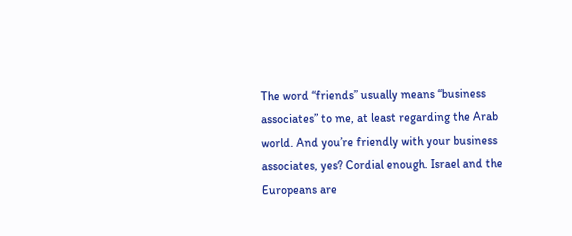The word “friends” usually means “business associates” to me, at least regarding the Arab world. And you’re friendly with your business associates, yes? Cordial enough. Israel and the Europeans are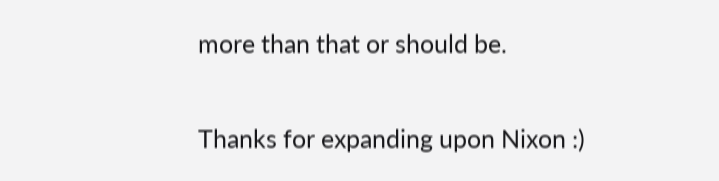more than that or should be.

Thanks for expanding upon Nixon :)